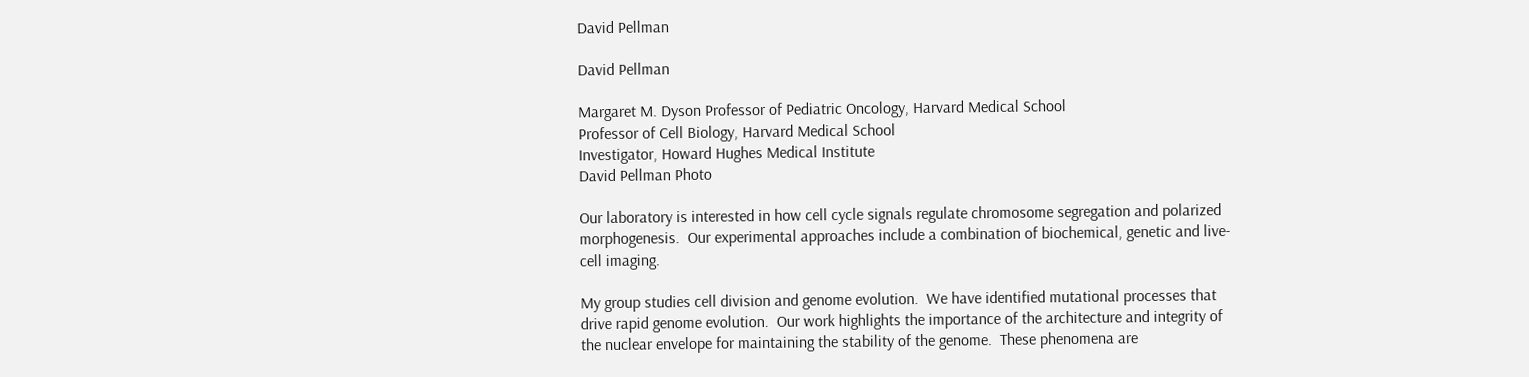David Pellman

David Pellman

Margaret M. Dyson Professor of Pediatric Oncology, Harvard Medical School
Professor of Cell Biology, Harvard Medical School
Investigator, Howard Hughes Medical Institute
David Pellman Photo

Our laboratory is interested in how cell cycle signals regulate chromosome segregation and polarized morphogenesis.  Our experimental approaches include a combination of biochemical, genetic and live-cell imaging.

My group studies cell division and genome evolution.  We have identified mutational processes that drive rapid genome evolution.  Our work highlights the importance of the architecture and integrity of the nuclear envelope for maintaining the stability of the genome.  These phenomena are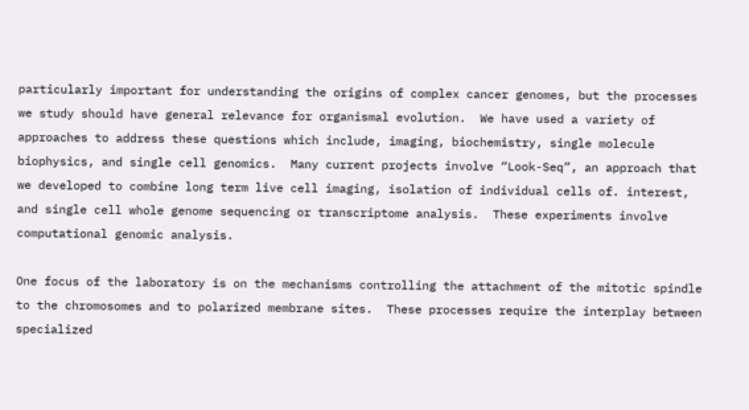particularly important for understanding the origins of complex cancer genomes, but the processes we study should have general relevance for organismal evolution.  We have used a variety of approaches to address these questions which include, imaging, biochemistry, single molecule biophysics, and single cell genomics.  Many current projects involve “Look-Seq”, an approach that we developed to combine long term live cell imaging, isolation of individual cells of. interest, and single cell whole genome sequencing or transcriptome analysis.  These experiments involve computational genomic analysis.

One focus of the laboratory is on the mechanisms controlling the attachment of the mitotic spindle to the chromosomes and to polarized membrane sites.  These processes require the interplay between specialized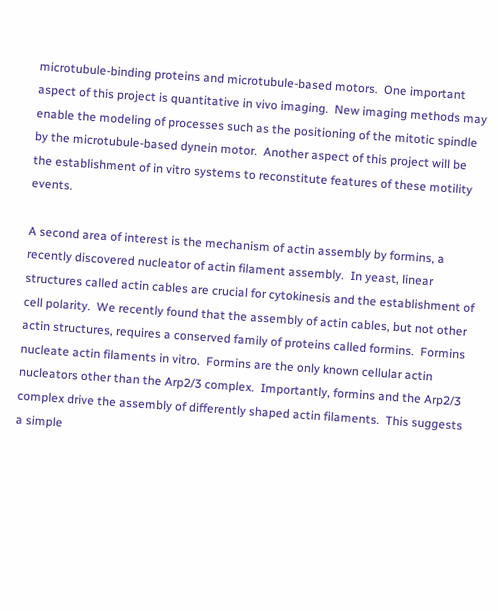microtubule-binding proteins and microtubule-based motors.  One important aspect of this project is quantitative in vivo imaging.  New imaging methods may enable the modeling of processes such as the positioning of the mitotic spindle by the microtubule-based dynein motor.  Another aspect of this project will be the establishment of in vitro systems to reconstitute features of these motility events.

A second area of interest is the mechanism of actin assembly by formins, a recently discovered nucleator of actin filament assembly.  In yeast, linear structures called actin cables are crucial for cytokinesis and the establishment of cell polarity.  We recently found that the assembly of actin cables, but not other actin structures, requires a conserved family of proteins called formins.  Formins nucleate actin filaments in vitro.  Formins are the only known cellular actin nucleators other than the Arp2/3 complex.  Importantly, formins and the Arp2/3 complex drive the assembly of differently shaped actin filaments.  This suggests a simple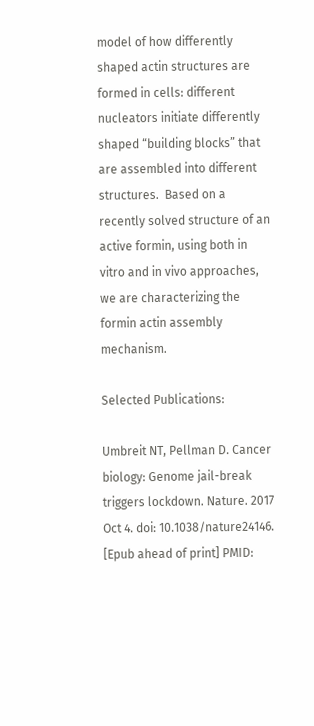model of how differently shaped actin structures are formed in cells: different nucleators initiate differently shaped “building blocks” that are assembled into different structures.  Based on a recently solved structure of an active formin, using both in vitro and in vivo approaches, we are characterizing the formin actin assembly mechanism.

Selected Publications:

Umbreit NT, Pellman D. Cancer biology: Genome jail-break triggers lockdown. Nature. 2017 Oct 4. doi: 10.1038/nature24146. [Epub ahead of print] PMID: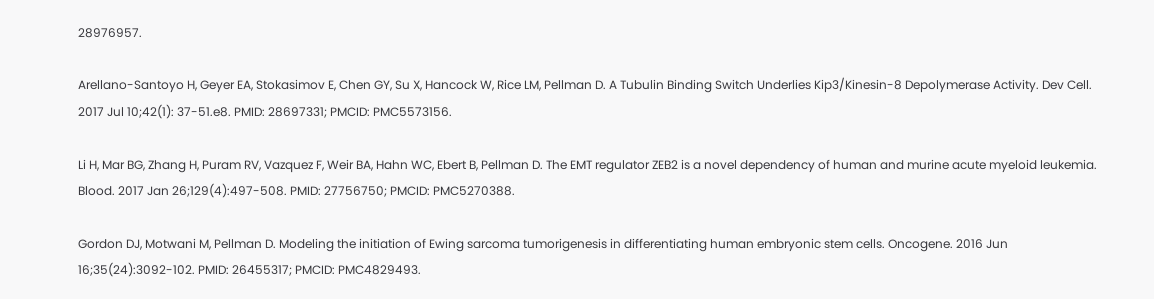28976957.

Arellano-Santoyo H, Geyer EA, Stokasimov E, Chen GY, Su X, Hancock W, Rice LM, Pellman D. A Tubulin Binding Switch Underlies Kip3/Kinesin-8 Depolymerase Activity. Dev Cell. 2017 Jul 10;42(1): 37-51.e8. PMID: 28697331; PMCID: PMC5573156.

Li H, Mar BG, Zhang H, Puram RV, Vazquez F, Weir BA, Hahn WC, Ebert B, Pellman D. The EMT regulator ZEB2 is a novel dependency of human and murine acute myeloid leukemia. Blood. 2017 Jan 26;129(4):497-508. PMID: 27756750; PMCID: PMC5270388.

Gordon DJ, Motwani M, Pellman D. Modeling the initiation of Ewing sarcoma tumorigenesis in differentiating human embryonic stem cells. Oncogene. 2016 Jun 16;35(24):3092-102. PMID: 26455317; PMCID: PMC4829493.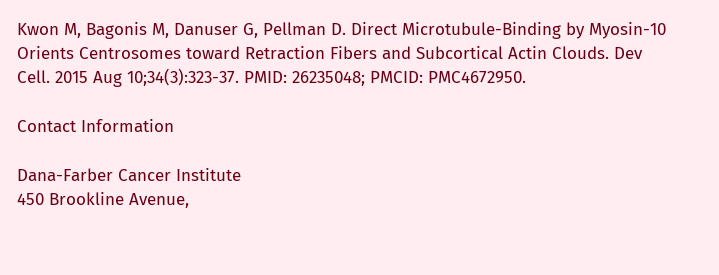Kwon M, Bagonis M, Danuser G, Pellman D. Direct Microtubule-Binding by Myosin-10 Orients Centrosomes toward Retraction Fibers and Subcortical Actin Clouds. Dev Cell. 2015 Aug 10;34(3):323-37. PMID: 26235048; PMCID: PMC4672950.

Contact Information

Dana-Farber Cancer Institute
450 Brookline Avenue,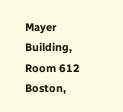Mayer Building, Room 612
Boston,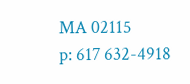MA 02115
p: 617 632-4918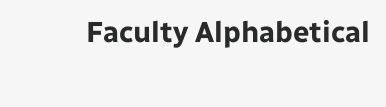Faculty Alphabetical